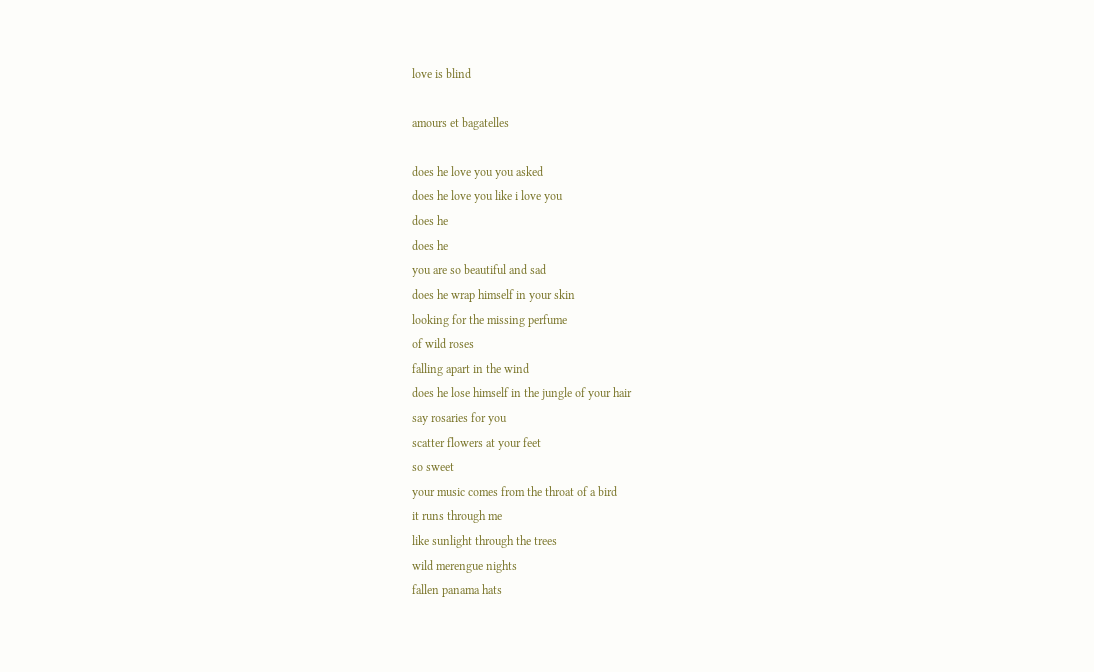love is blind

amours et bagatelles

does he love you you asked
does he love you like i love you
does he
does he
you are so beautiful and sad
does he wrap himself in your skin
looking for the missing perfume
of wild roses
falling apart in the wind
does he lose himself in the jungle of your hair
say rosaries for you
scatter flowers at your feet
so sweet
your music comes from the throat of a bird
it runs through me
like sunlight through the trees
wild merengue nights
fallen panama hats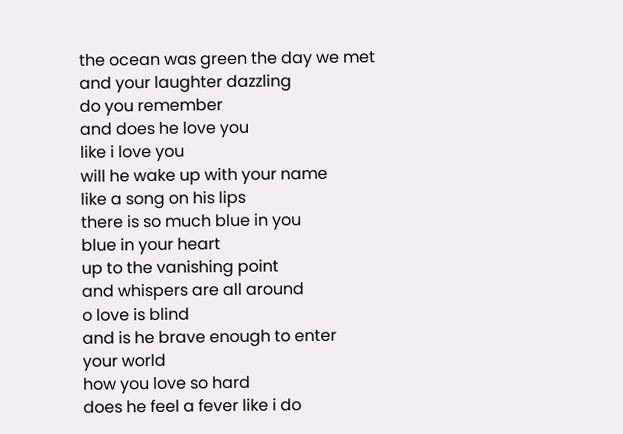the ocean was green the day we met
and your laughter dazzling
do you remember
and does he love you
like i love you
will he wake up with your name
like a song on his lips
there is so much blue in you
blue in your heart
up to the vanishing point
and whispers are all around
o love is blind
and is he brave enough to enter
your world
how you love so hard
does he feel a fever like i do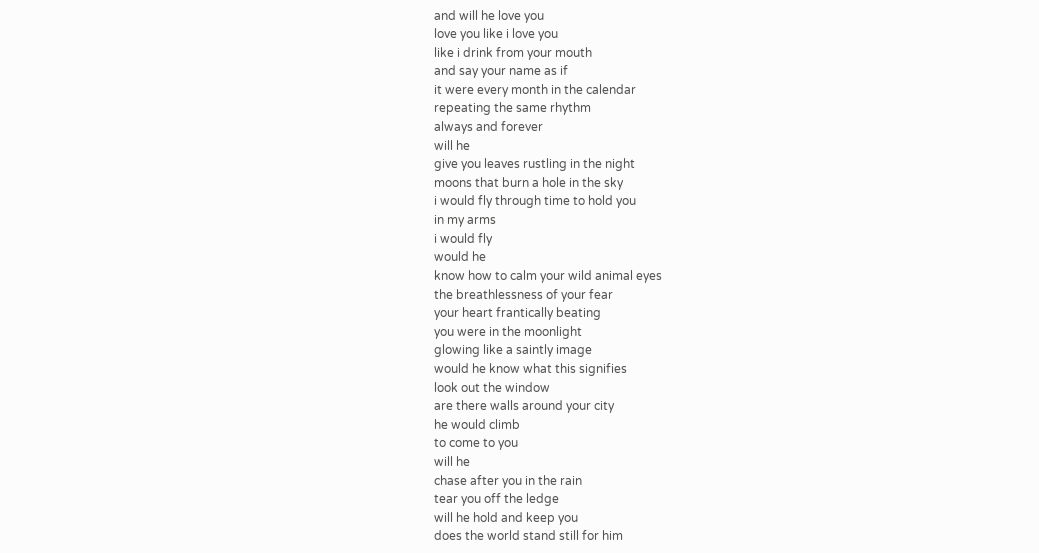and will he love you
love you like i love you
like i drink from your mouth
and say your name as if
it were every month in the calendar
repeating the same rhythm
always and forever
will he
give you leaves rustling in the night
moons that burn a hole in the sky
i would fly through time to hold you
in my arms
i would fly
would he
know how to calm your wild animal eyes
the breathlessness of your fear
your heart frantically beating
you were in the moonlight
glowing like a saintly image
would he know what this signifies
look out the window
are there walls around your city
he would climb
to come to you
will he
chase after you in the rain
tear you off the ledge
will he hold and keep you
does the world stand still for him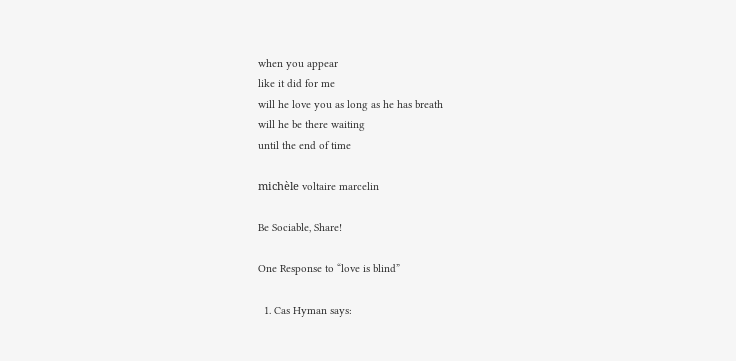when you appear
like it did for me
will he love you as long as he has breath
will he be there waiting
until the end of time

michèle voltaire marcelin

Be Sociable, Share!

One Response to “love is blind”

  1. Cas Hyman says: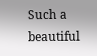Such a beautiful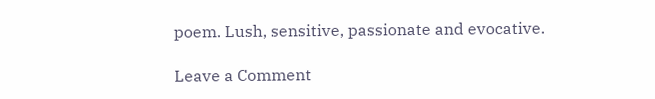poem. Lush, sensitive, passionate and evocative.

Leave a Comment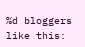%d bloggers like this: